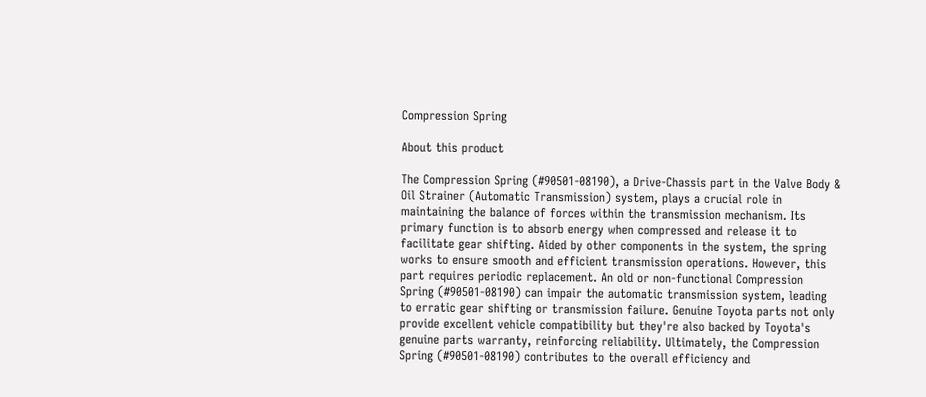Compression Spring

About this product

The Compression Spring (#90501-08190), a Drive-Chassis part in the Valve Body & Oil Strainer (Automatic Transmission) system, plays a crucial role in maintaining the balance of forces within the transmission mechanism. Its primary function is to absorb energy when compressed and release it to facilitate gear shifting. Aided by other components in the system, the spring works to ensure smooth and efficient transmission operations. However, this part requires periodic replacement. An old or non-functional Compression Spring (#90501-08190) can impair the automatic transmission system, leading to erratic gear shifting or transmission failure. Genuine Toyota parts not only provide excellent vehicle compatibility but they're also backed by Toyota's genuine parts warranty, reinforcing reliability. Ultimately, the Compression Spring (#90501-08190) contributes to the overall efficiency and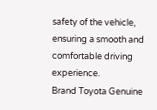safety of the vehicle, ensuring a smooth and comfortable driving experience.
Brand Toyota Genuine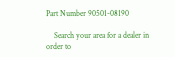Part Number 90501-08190

    Search your area for a dealer in order to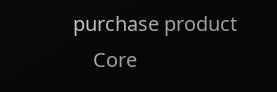purchase product
    Core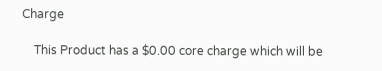Charge

    This Product has a $0.00 core charge which will be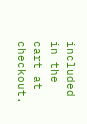included in the cart at checkout.